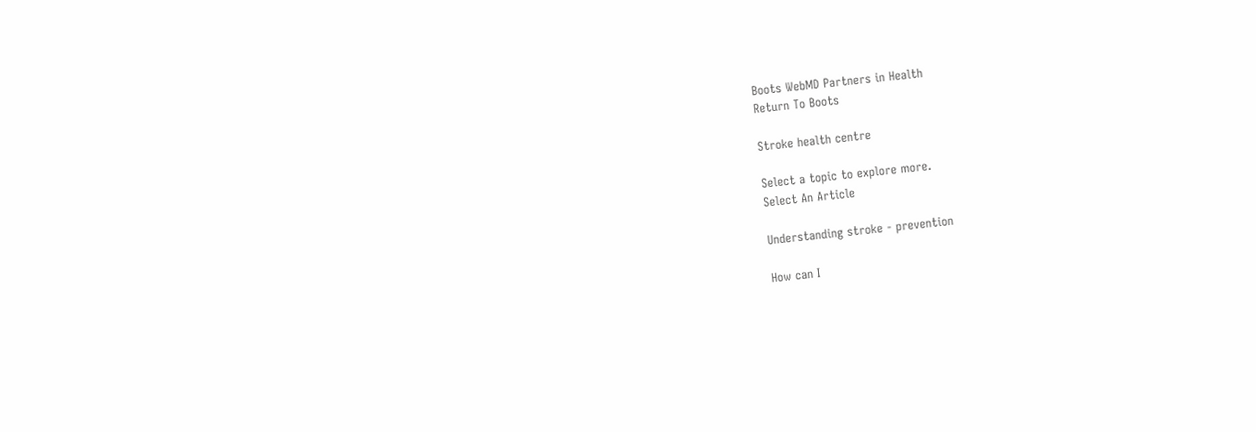Boots WebMD Partners in Health
Return To Boots

Stroke health centre

Select a topic to explore more.
Select An Article

Understanding stroke - prevention

How can I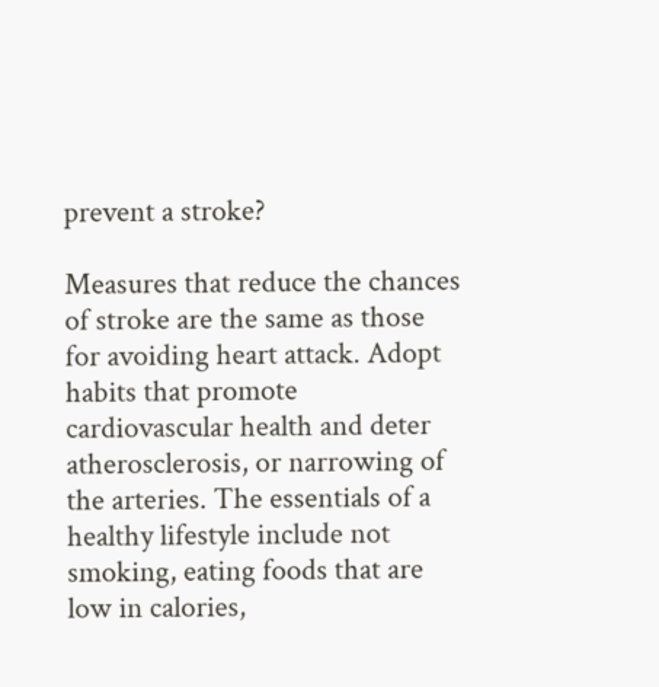prevent a stroke?

Measures that reduce the chances of stroke are the same as those for avoiding heart attack. Adopt habits that promote cardiovascular health and deter atherosclerosis, or narrowing of the arteries. The essentials of a healthy lifestyle include not smoking, eating foods that are low in calories,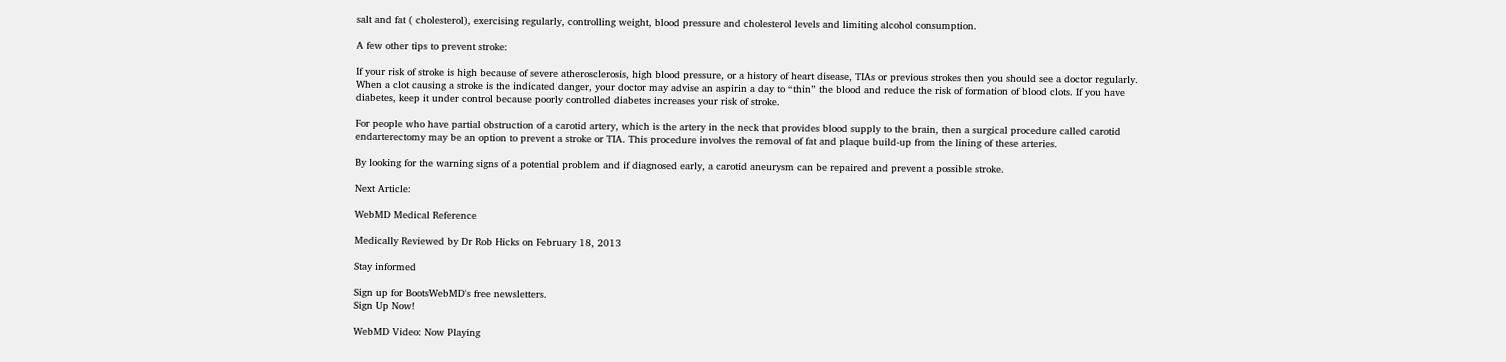salt and fat ( cholesterol), exercising regularly, controlling weight, blood pressure and cholesterol levels and limiting alcohol consumption.

A few other tips to prevent stroke:

If your risk of stroke is high because of severe atherosclerosis, high blood pressure, or a history of heart disease, TIAs or previous strokes then you should see a doctor regularly. When a clot causing a stroke is the indicated danger, your doctor may advise an aspirin a day to “thin” the blood and reduce the risk of formation of blood clots. If you have diabetes, keep it under control because poorly controlled diabetes increases your risk of stroke.

For people who have partial obstruction of a carotid artery, which is the artery in the neck that provides blood supply to the brain, then a surgical procedure called carotid endarterectomy may be an option to prevent a stroke or TIA. This procedure involves the removal of fat and plaque build-up from the lining of these arteries.

By looking for the warning signs of a potential problem and if diagnosed early, a carotid aneurysm can be repaired and prevent a possible stroke.

Next Article:

WebMD Medical Reference

Medically Reviewed by Dr Rob Hicks on February 18, 2013

Stay informed

Sign up for BootsWebMD's free newsletters.
Sign Up Now!

WebMD Video: Now Playing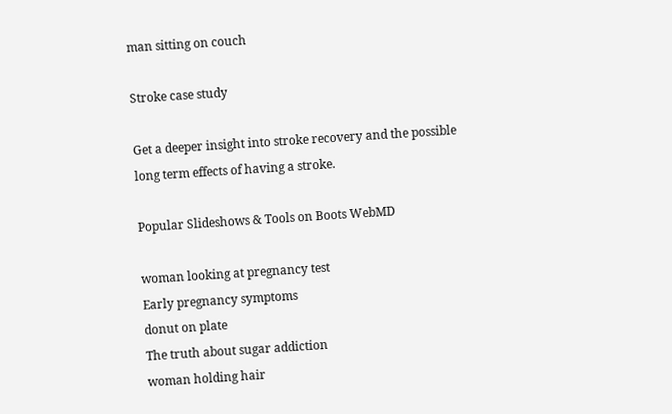man sitting on couch

Stroke case study

Get a deeper insight into stroke recovery and the possible long term effects of having a stroke.

Popular Slideshows & Tools on Boots WebMD

woman looking at pregnancy test
Early pregnancy symptoms
donut on plate
The truth about sugar addiction
woman holding hair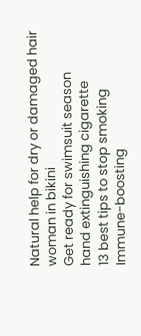Natural help for dry or damaged hair
woman in bikini
Get ready for swimsuit season
hand extinguishing cigarette
13 best tips to stop smoking
Immune-boosting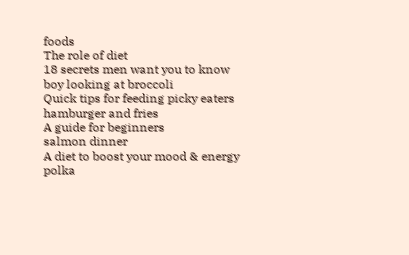foods
The role of diet
18 secrets men want you to know
boy looking at broccoli
Quick tips for feeding picky eaters
hamburger and fries
A guide for beginners
salmon dinner
A diet to boost your mood & energy
polka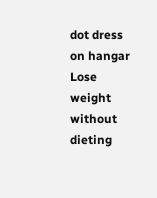dot dress on hangar
Lose weight without dieting